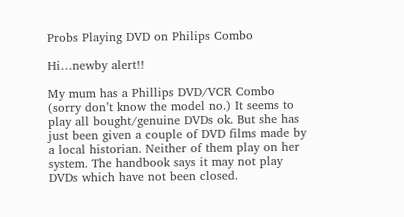Probs Playing DVD on Philips Combo

Hi…newby alert!!

My mum has a Phillips DVD/VCR Combo (sorry don’t know the model no.) It seems to play all bought/genuine DVDs ok. But she has just been given a couple of DVD films made by a local historian. Neither of them play on her system. The handbook says it may not play DVDs which have not been closed.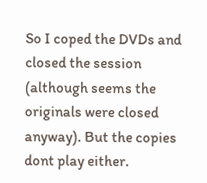So I coped the DVDs and closed the session (although seems the originals were closed anyway). But the copies dont play either.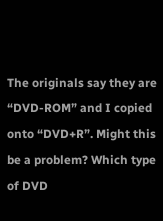The originals say they are “DVD-ROM” and I copied onto “DVD+R”. Might this be a problem? Which type of DVD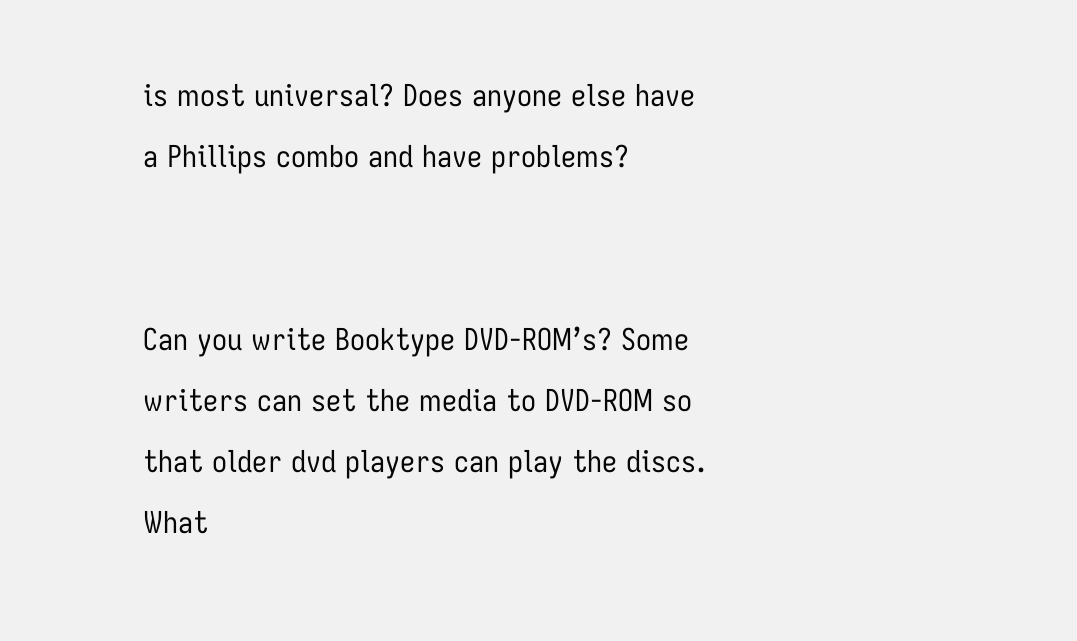is most universal? Does anyone else have a Phillips combo and have problems?


Can you write Booktype DVD-ROM’s? Some writers can set the media to DVD-ROM so that older dvd players can play the discs. What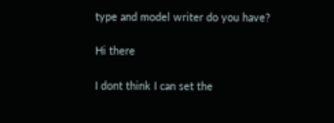type and model writer do you have?

Hi there

I dont think I can set the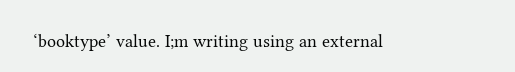‘booktype’ value. I;m writing using an external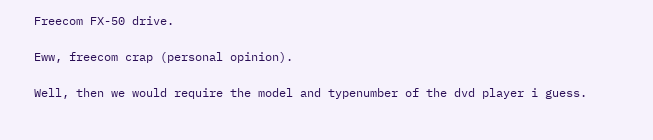Freecom FX-50 drive.

Eww, freecom crap (personal opinion).

Well, then we would require the model and typenumber of the dvd player i guess.